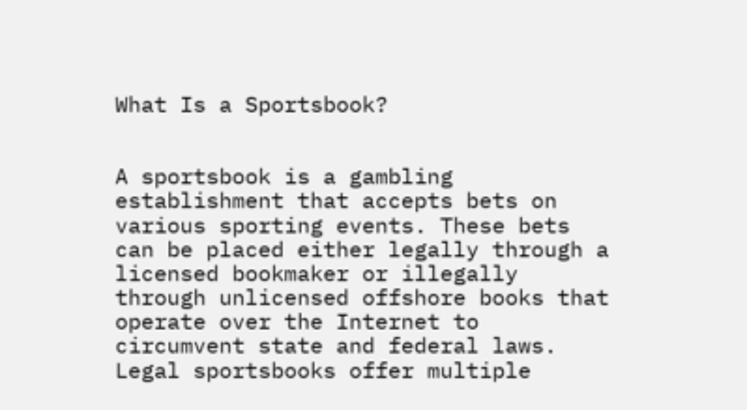What Is a Sportsbook?


A sportsbook is a gambling establishment that accepts bets on various sporting events. These bets can be placed either legally through a licensed bookmaker or illegally through unlicensed offshore books that operate over the Internet to circumvent state and federal laws. Legal sportsbooks offer multiple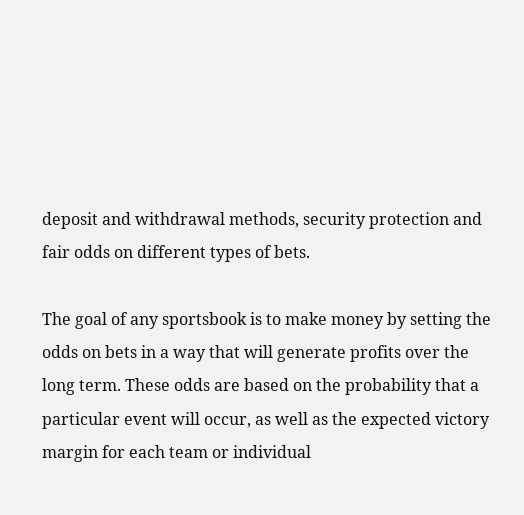deposit and withdrawal methods, security protection and fair odds on different types of bets.

The goal of any sportsbook is to make money by setting the odds on bets in a way that will generate profits over the long term. These odds are based on the probability that a particular event will occur, as well as the expected victory margin for each team or individual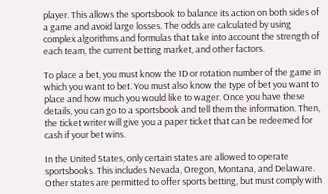player. This allows the sportsbook to balance its action on both sides of a game and avoid large losses. The odds are calculated by using complex algorithms and formulas that take into account the strength of each team, the current betting market, and other factors.

To place a bet, you must know the ID or rotation number of the game in which you want to bet. You must also know the type of bet you want to place and how much you would like to wager. Once you have these details, you can go to a sportsbook and tell them the information. Then, the ticket writer will give you a paper ticket that can be redeemed for cash if your bet wins.

In the United States, only certain states are allowed to operate sportsbooks. This includes Nevada, Oregon, Montana, and Delaware. Other states are permitted to offer sports betting, but must comply with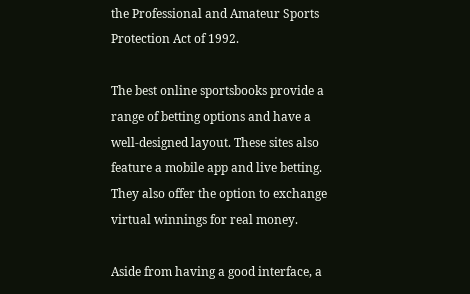the Professional and Amateur Sports Protection Act of 1992.

The best online sportsbooks provide a range of betting options and have a well-designed layout. These sites also feature a mobile app and live betting. They also offer the option to exchange virtual winnings for real money.

Aside from having a good interface, a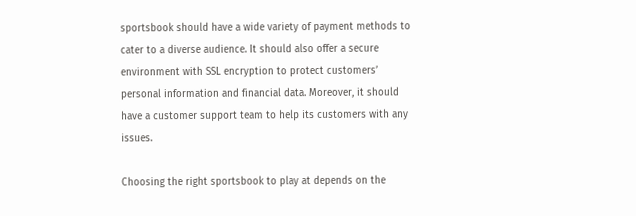sportsbook should have a wide variety of payment methods to cater to a diverse audience. It should also offer a secure environment with SSL encryption to protect customers’ personal information and financial data. Moreover, it should have a customer support team to help its customers with any issues.

Choosing the right sportsbook to play at depends on the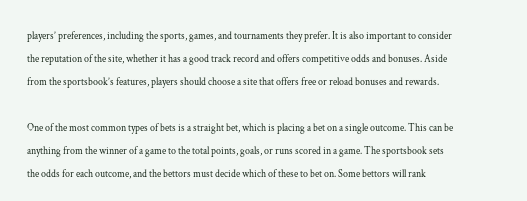players’ preferences, including the sports, games, and tournaments they prefer. It is also important to consider the reputation of the site, whether it has a good track record and offers competitive odds and bonuses. Aside from the sportsbook’s features, players should choose a site that offers free or reload bonuses and rewards.

One of the most common types of bets is a straight bet, which is placing a bet on a single outcome. This can be anything from the winner of a game to the total points, goals, or runs scored in a game. The sportsbook sets the odds for each outcome, and the bettors must decide which of these to bet on. Some bettors will rank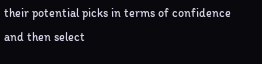their potential picks in terms of confidence and then select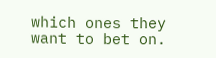which ones they want to bet on.